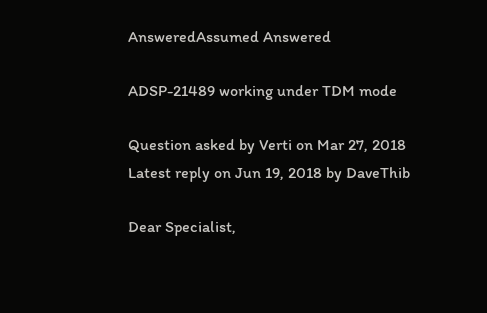AnsweredAssumed Answered

ADSP-21489 working under TDM mode

Question asked by Verti on Mar 27, 2018
Latest reply on Jun 19, 2018 by DaveThib

Dear Specialist,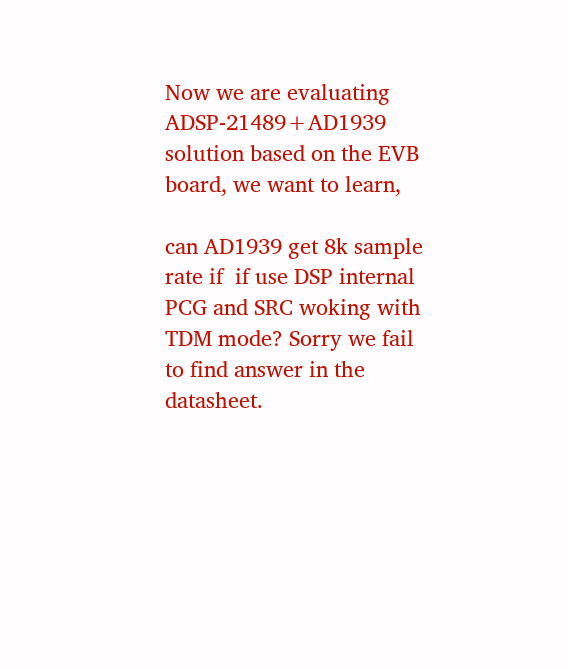Now we are evaluating ADSP-21489+AD1939 solution based on the EVB board, we want to learn,

can AD1939 get 8k sample rate if  if use DSP internal PCG and SRC woking with  TDM mode? Sorry we fail to find answer in the datasheet.